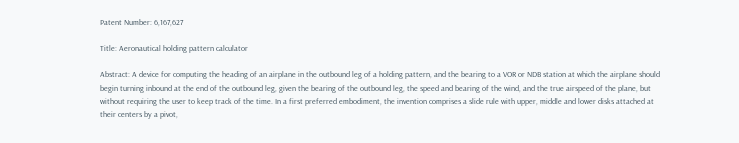Patent Number: 6,167,627

Title: Aeronautical holding pattern calculator

Abstract: A device for computing the heading of an airplane in the outbound leg of a holding pattern, and the bearing to a VOR or NDB station at which the airplane should begin turning inbound at the end of the outbound leg, given the bearing of the outbound leg, the speed and bearing of the wind, and the true airspeed of the plane, but without requiring the user to keep track of the time. In a first preferred embodiment, the invention comprises a slide rule with upper, middle and lower disks attached at their centers by a pivot,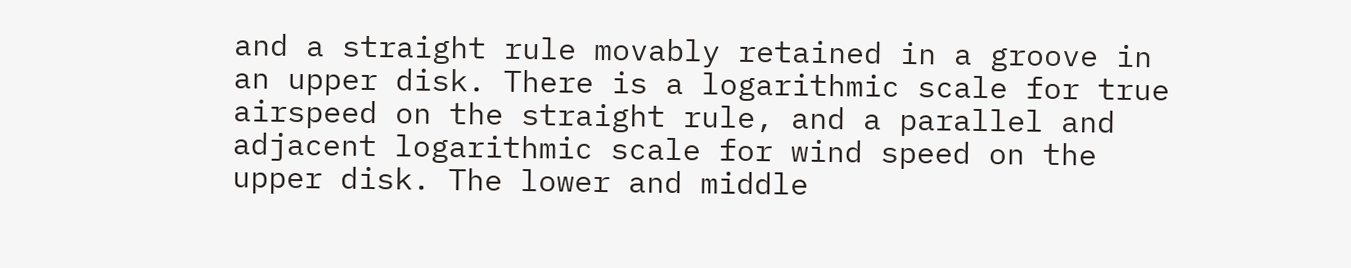and a straight rule movably retained in a groove in an upper disk. There is a logarithmic scale for true airspeed on the straight rule, and a parallel and adjacent logarithmic scale for wind speed on the upper disk. The lower and middle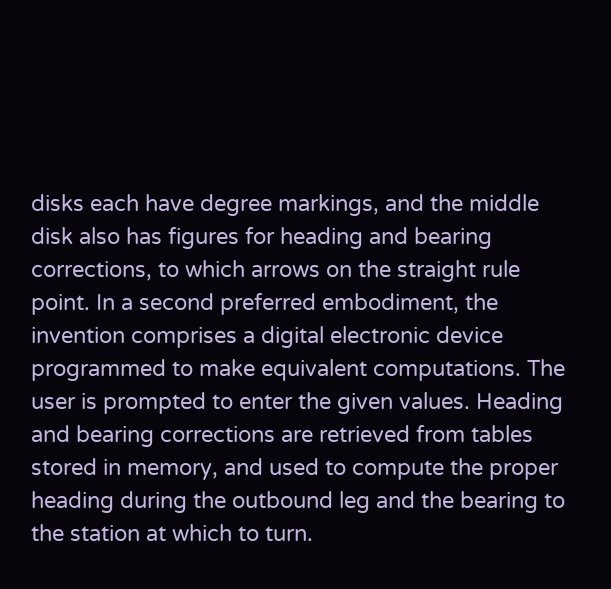disks each have degree markings, and the middle disk also has figures for heading and bearing corrections, to which arrows on the straight rule point. In a second preferred embodiment, the invention comprises a digital electronic device programmed to make equivalent computations. The user is prompted to enter the given values. Heading and bearing corrections are retrieved from tables stored in memory, and used to compute the proper heading during the outbound leg and the bearing to the station at which to turn.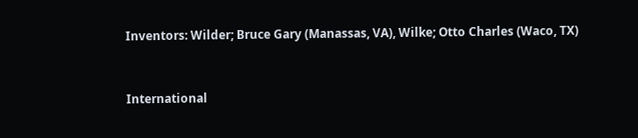Inventors: Wilder; Bruce Gary (Manassas, VA), Wilke; Otto Charles (Waco, TX)


International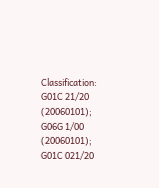Classification: G01C 21/20 (20060101); G06G 1/00 (20060101); G01C 021/20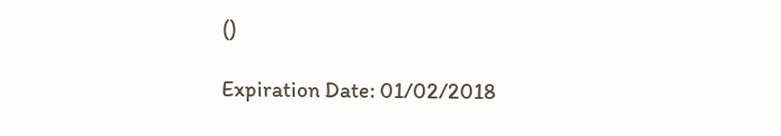()

Expiration Date: 01/02/2018